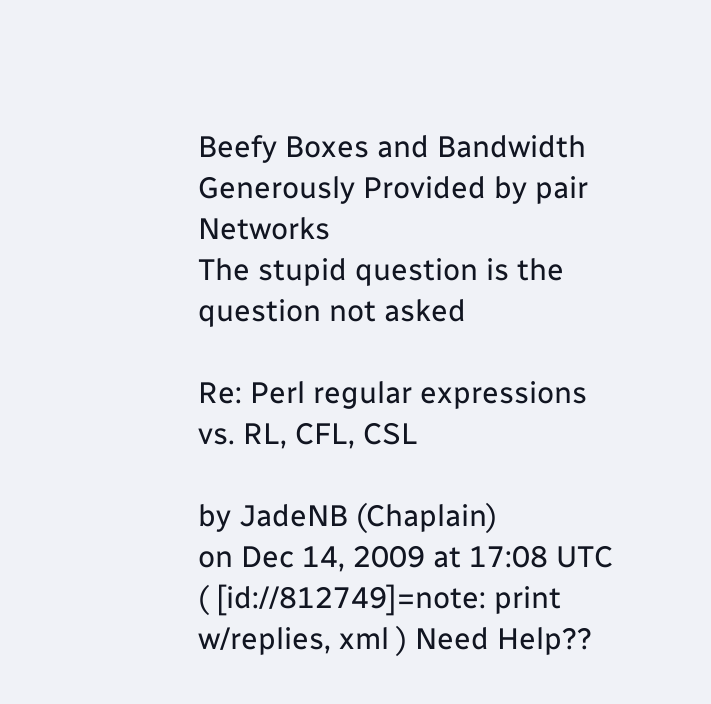Beefy Boxes and Bandwidth Generously Provided by pair Networks
The stupid question is the question not asked

Re: Perl regular expressions vs. RL, CFL, CSL

by JadeNB (Chaplain)
on Dec 14, 2009 at 17:08 UTC ( [id://812749]=note: print w/replies, xml ) Need Help??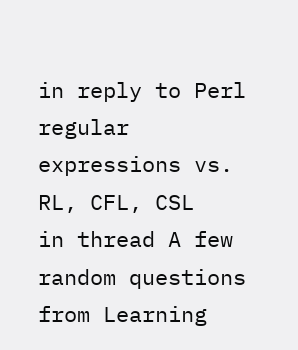in reply to Perl regular expressions vs. RL, CFL, CSL
in thread A few random questions from Learning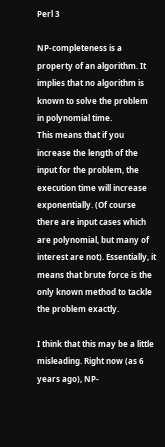Perl 3

NP-completeness is a property of an algorithm. It implies that no algorithm is known to solve the problem in polynomial time.
This means that if you increase the length of the input for the problem, the execution time will increase exponentially. (Of course there are input cases which are polynomial, but many of interest are not). Essentially, it means that brute force is the only known method to tackle the problem exactly.

I think that this may be a little misleading. Right now (as 6 years ago), NP-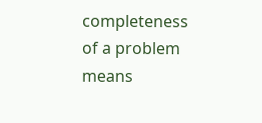completeness of a problem means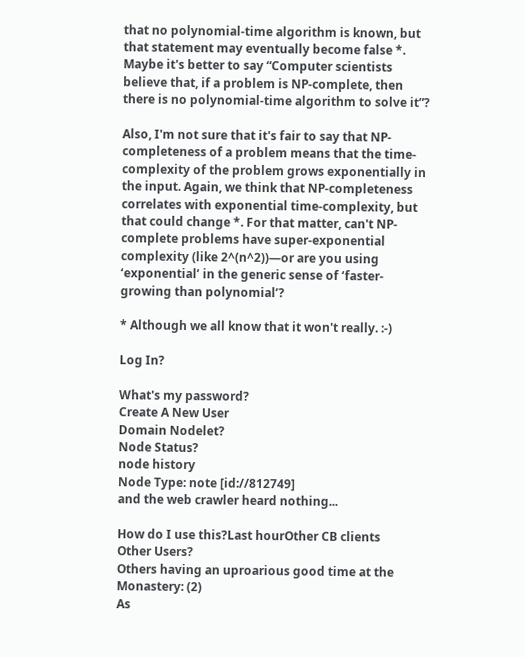that no polynomial-time algorithm is known, but that statement may eventually become false *. Maybe it's better to say “Computer scientists believe that, if a problem is NP-complete, then there is no polynomial-time algorithm to solve it”?

Also, I'm not sure that it's fair to say that NP-completeness of a problem means that the time-complexity of the problem grows exponentially in the input. Again, we think that NP-completeness correlates with exponential time-complexity, but that could change *. For that matter, can't NP-complete problems have super-exponential complexity (like 2^(n^2))—or are you using ‘exponential’ in the generic sense of ‘faster-growing than polynomial’?

* Although we all know that it won't really. :-)

Log In?

What's my password?
Create A New User
Domain Nodelet?
Node Status?
node history
Node Type: note [id://812749]
and the web crawler heard nothing...

How do I use this?Last hourOther CB clients
Other Users?
Others having an uproarious good time at the Monastery: (2)
As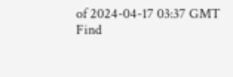of 2024-04-17 03:37 GMT
Find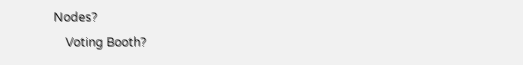Nodes?
    Voting Booth?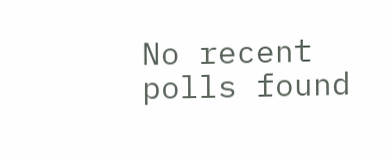No recent polls found